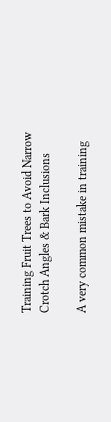Training Fruit Trees to Avoid Narrow Crotch Angles & Bark Inclusions

A very common mistake in training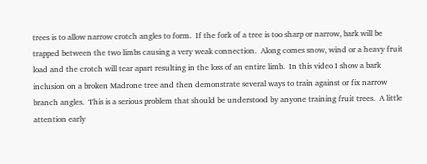trees is to allow narrow crotch angles to form.  If the fork of a tree is too sharp or narrow, bark will be trapped between the two limbs causing a very weak connection.  Along comes snow, wind or a heavy fruit load and the crotch will tear apart resulting in the loss of an entire limb.  In this video I show a bark inclusion on a broken Madrone tree and then demonstrate several ways to train against or fix narrow branch angles.  This is a serious problem that should be understood by anyone training fruit trees.  A little attention early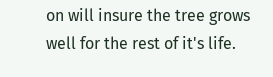on will insure the tree grows well for the rest of it's life.